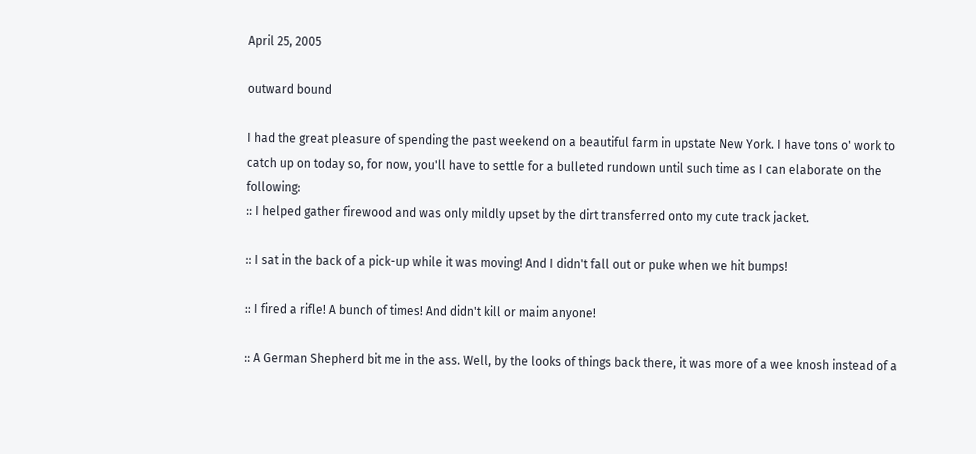April 25, 2005

outward bound

I had the great pleasure of spending the past weekend on a beautiful farm in upstate New York. I have tons o' work to catch up on today so, for now, you'll have to settle for a bulleted rundown until such time as I can elaborate on the following:
:: I helped gather firewood and was only mildly upset by the dirt transferred onto my cute track jacket.

:: I sat in the back of a pick-up while it was moving! And I didn't fall out or puke when we hit bumps!

:: I fired a rifle! A bunch of times! And didn't kill or maim anyone!

:: A German Shepherd bit me in the ass. Well, by the looks of things back there, it was more of a wee knosh instead of a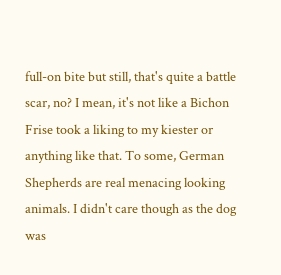full-on bite but still, that's quite a battle scar, no? I mean, it's not like a Bichon Frise took a liking to my kiester or anything like that. To some, German Shepherds are real menacing looking animals. I didn't care though as the dog was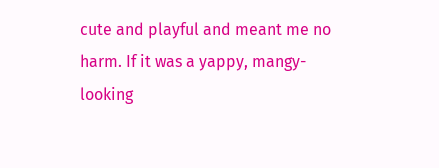cute and playful and meant me no harm. If it was a yappy, mangy-looking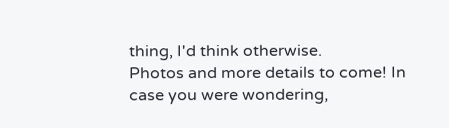thing, I'd think otherwise.
Photos and more details to come! In case you were wondering,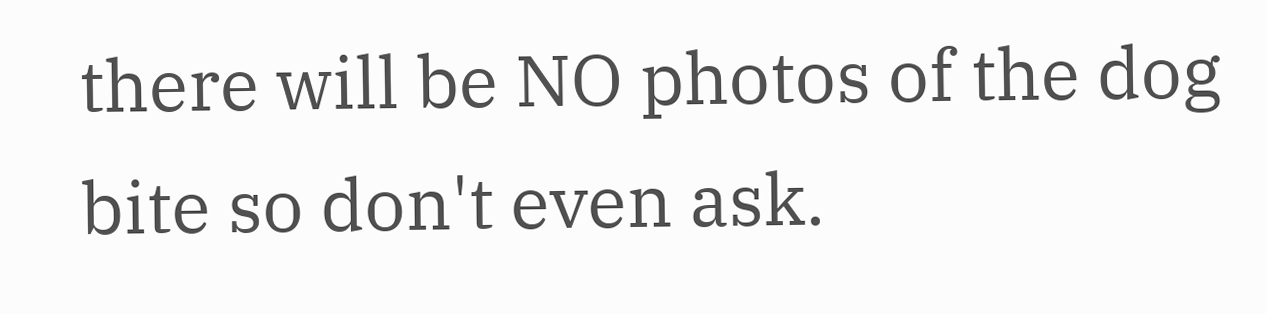there will be NO photos of the dog bite so don't even ask.